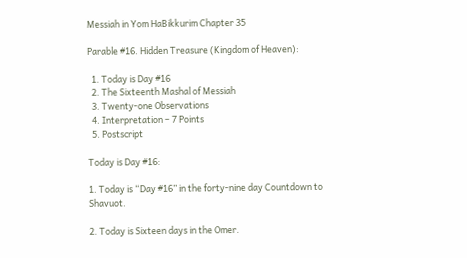Messiah in Yom HaBikkurim Chapter 35

Parable #16. Hidden Treasure (Kingdom of Heaven):

  1. Today is Day #16
  2. The Sixteenth Mashal of Messiah
  3. Twenty-one Observations
  4. Interpretation – 7 Points
  5. Postscript

Today is Day #16:

1. Today is “Day #16” in the forty-nine day Countdown to Shavuot.

2. Today is Sixteen days in the Omer.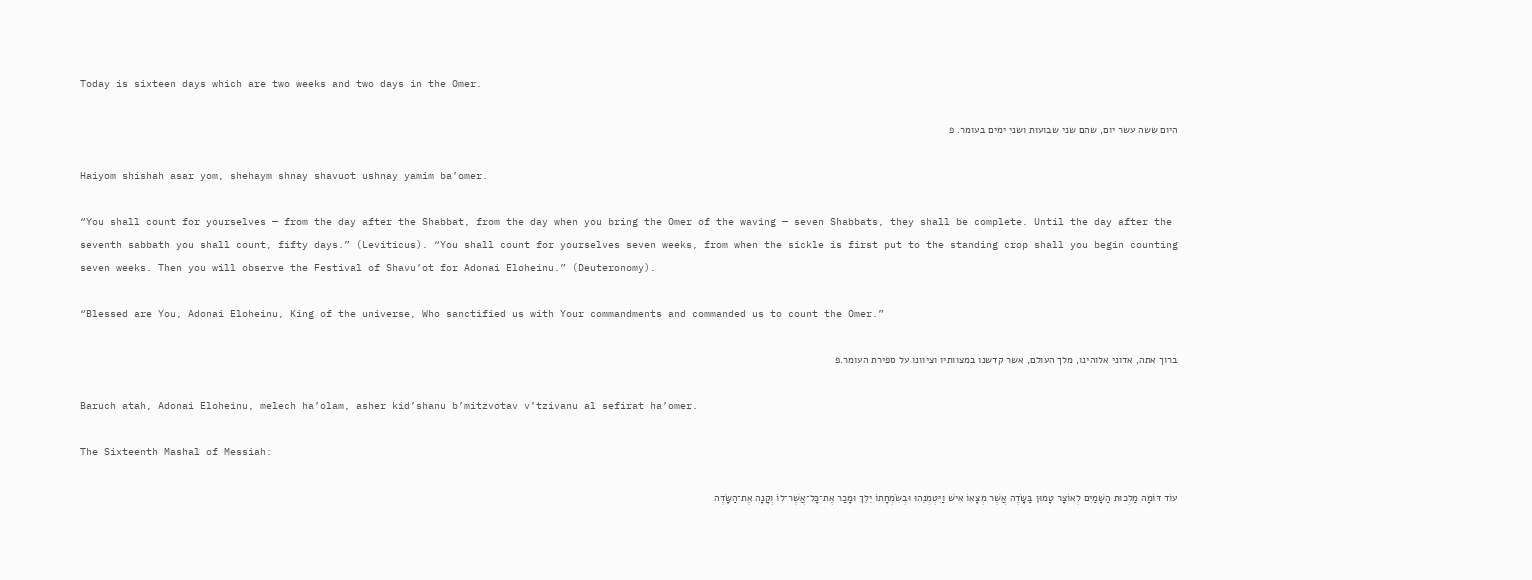Today is sixteen days which are two weeks and two days in the Omer.

היום ששה עשר יום, שהם שני שבועות ושני ימים בעומר. פ

Haiyom shishah asar yom, shehaym shnay shavuot ushnay yamim ba’omer.

“You shall count for yourselves — from the day after the Shabbat, from the day when you bring the Omer of the waving — seven Shabbats, they shall be complete. Until the day after the seventh sabbath you shall count, fifty days.” (Leviticus). “You shall count for yourselves seven weeks, from when the sickle is first put to the standing crop shall you begin counting seven weeks. Then you will observe the Festival of Shavu’ot for Adonai Eloheinu.” (Deuteronomy).

“Blessed are You, Adonai Eloheinu, King of the universe, Who sanctified us with Your commandments and commanded us to count the Omer.”

ברוך אתה, אדוני אלוהינו, מלך העולם, אשר קדשנו במצוותיו וציוונו על ספירת העומר.פ

Baruch atah, Adonai Eloheinu, melech ha’olam, asher kid’shanu b’mitzvotav v’tzivanu al sefirat ha’omer.

The Sixteenth Mashal of Messiah:

עוֹד דּוֹמָה מַלְכוּת הַשָׁמַיִם לְאוֹצָר טָמוּן בַּשָּׂדֶה אֲשֶׁר מְצָאוֹ אִישׁ וַיִּטְמְנֵהוּ וּבְשִׂמְחָתוֹ יֵלֵךְ וּמָכַר אֶת־כָּל־אֲשֶׁר־לוֹ וְקָנָה אֶת־הַשָּׂדֶה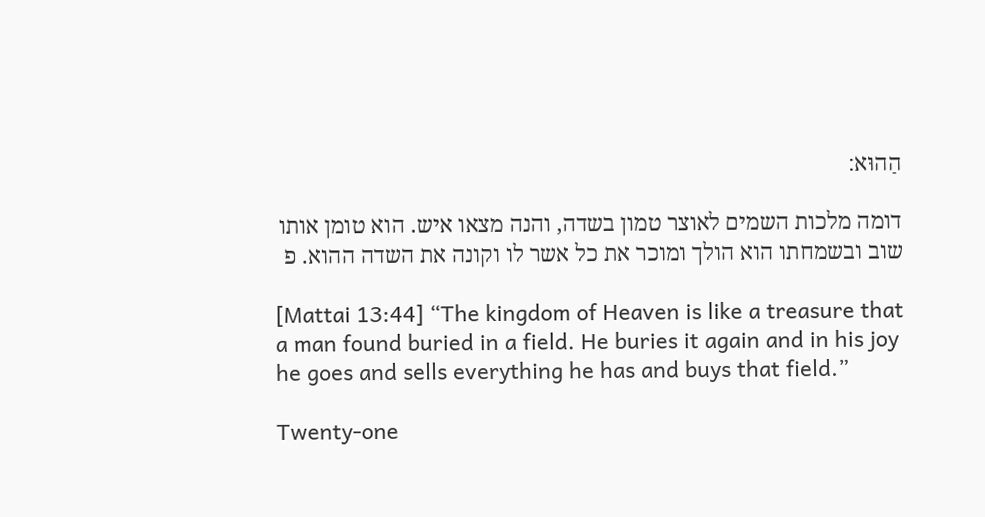הַהוּא׃

דומה מלכות השמים לאוצר טמון בשדה, והנה מצאו איש. הוא טומן אותו שוב ובשמחתו הוא הולך ומוכר את כל אשר לו וקונה את השדה ההוא. פ

[Mattai 13:44] “The kingdom of Heaven is like a treasure that a man found buried in a field. He buries it again and in his joy he goes and sells everything he has and buys that field.”

Twenty-one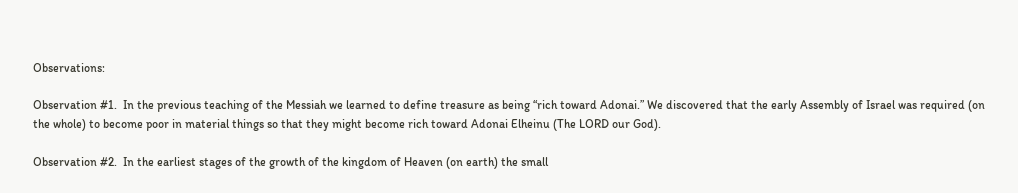Observations:

Observation #1.  In the previous teaching of the Messiah we learned to define treasure as being “rich toward Adonai.” We discovered that the early Assembly of Israel was required (on the whole) to become poor in material things so that they might become rich toward Adonai Elheinu (The LORD our God).

Observation #2.  In the earliest stages of the growth of the kingdom of Heaven (on earth) the small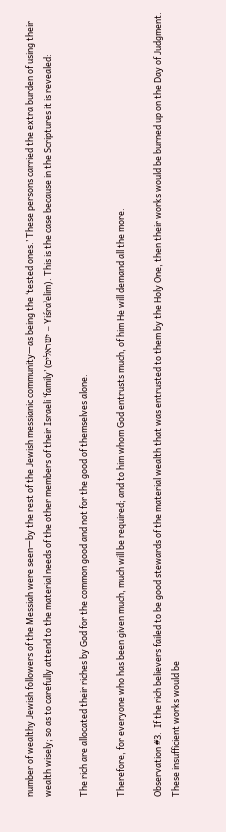number of wealthy Jewish followers of the Messiah were seen—by the rest of the Jewish messianic community—as being the ‘tested ones.’ These persons carried the extra burden of using their wealth wisely; so as to carefully attend to the material needs of the other members of their Israeli ‘family’ (ישראלים – Yiśraʾelim). This is the case because in the Scriptures it is revealed:

The rich are allocated their riches by God for the common good and not for the good of themselves alone.

Therefore, for everyone who has been given much, much will be required; and to him whom God entrusts much, of him He will demand all the more.

Observation #3.  If the rich believers failed to be good stewards of the material wealth that was entrusted to them by the Holy One, then their works would be burned up on the Day of Judgment. These insufficient works would be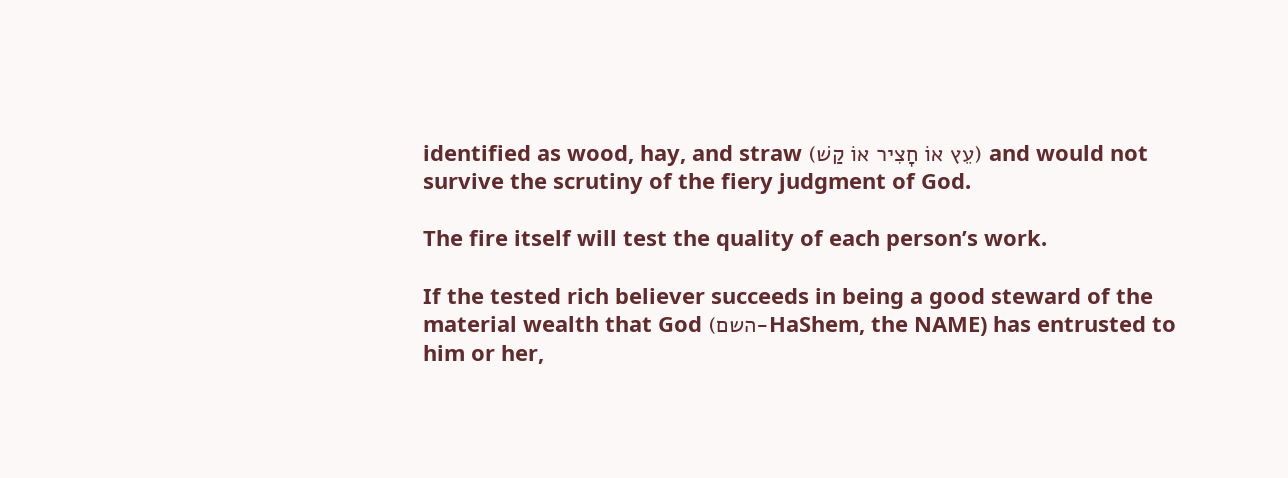identified as wood, hay, and straw (עֵץ אוֹ חָצִיר אוֹ קַשׁ) and would not survive the scrutiny of the fiery judgment of God.

The fire itself will test the quality of each person’s work.

If the tested rich believer succeeds in being a good steward of the material wealth that God (השם-HaShem, the NAME) has entrusted to him or her,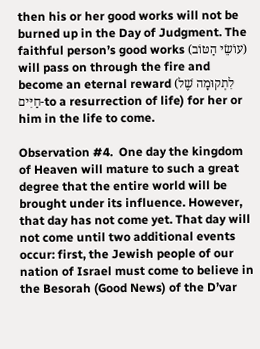then his or her good works will not be burned up in the Day of Judgment. The faithful person’s good works (עוֹשֵׂי הַטּוֹב) will pass on through the fire and become an eternal reward (לִתְקוּמָה שֶׁל חַיִּים-to a resurrection of life) for her or him in the life to come.

Observation #4.  One day the kingdom of Heaven will mature to such a great degree that the entire world will be brought under its influence. However, that day has not come yet. That day will not come until two additional events occur: first, the Jewish people of our nation of Israel must come to believe in the Besorah (Good News) of the D’var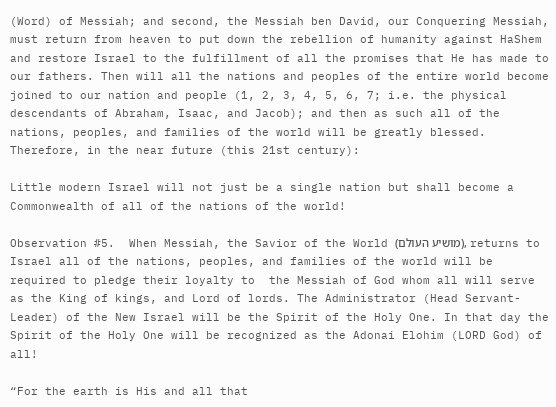(Word) of Messiah; and second, the Messiah ben David, our Conquering Messiah, must return from heaven to put down the rebellion of humanity against HaShem and restore Israel to the fulfillment of all the promises that He has made to our fathers. Then will all the nations and peoples of the entire world become joined to our nation and people (1, 2, 3, 4, 5, 6, 7; i.e. the physical descendants of Abraham, Isaac, and Jacob); and then as such all of the nations, peoples, and families of the world will be greatly blessed. Therefore, in the near future (this 21st century):

Little modern Israel will not just be a single nation but shall become a Commonwealth of all of the nations of the world!

Observation #5.  When Messiah, the Savior of the World (מושיע העולם), returns to Israel all of the nations, peoples, and families of the world will be required to pledge their loyalty to  the Messiah of God whom all will serve as the King of kings, and Lord of lords. The Administrator (Head Servant-Leader) of the New Israel will be the Spirit of the Holy One. In that day the Spirit of the Holy One will be recognized as the Adonai Elohim (LORD God) of all!

“For the earth is His and all that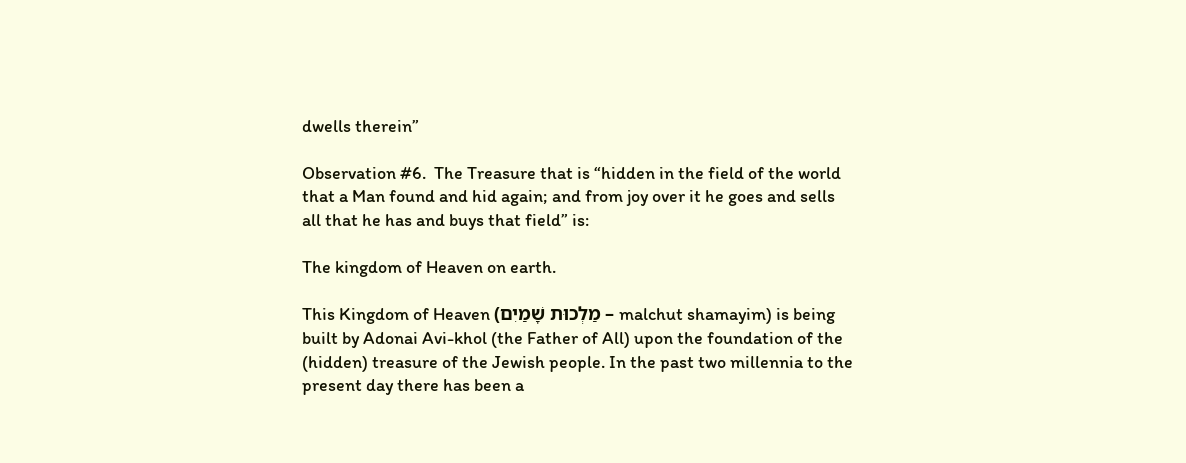dwells therein”

Observation #6.  The Treasure that is “hidden in the field of the world that a Man found and hid again; and from joy over it he goes and sells all that he has and buys that field” is:

The kingdom of Heaven on earth.

This Kingdom of Heaven (מַלְכוּת שָׁמַיִם – malchut shamayim) is being built by Adonai Avi-khol (the Father of All) upon the foundation of the (hidden) treasure of the Jewish people. In the past two millennia to the present day there has been a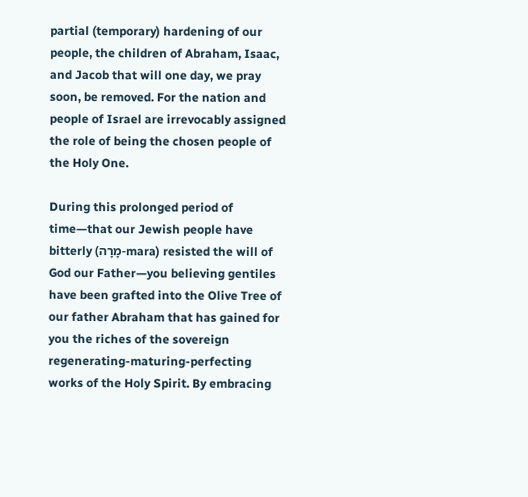partial (temporary) hardening of our people, the children of Abraham, Isaac, and Jacob that will one day, we pray soon, be removed. For the nation and people of Israel are irrevocably assigned the role of being the chosen people of the Holy One.

During this prolonged period of time—that our Jewish people have bitterly (מָרָה-mara) resisted the will of God our Father—you believing gentiles have been grafted into the Olive Tree of our father Abraham that has gained for you the riches of the sovereign regenerating-maturing-perfecting works of the Holy Spirit. By embracing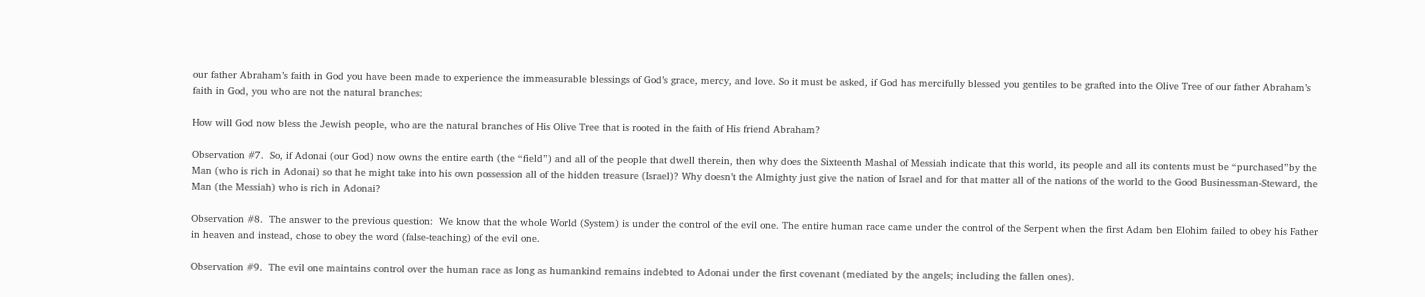our father Abraham’s faith in God you have been made to experience the immeasurable blessings of God’s grace, mercy, and love. So it must be asked, if God has mercifully blessed you gentiles to be grafted into the Olive Tree of our father Abraham’s faith in God, you who are not the natural branches:

How will God now bless the Jewish people, who are the natural branches of His Olive Tree that is rooted in the faith of His friend Abraham?

Observation #7.  So, if Adonai (our God) now owns the entire earth (the “field”) and all of the people that dwell therein, then why does the Sixteenth Mashal of Messiah indicate that this world, its people and all its contents must be “purchased”by the Man (who is rich in Adonai) so that he might take into his own possession all of the hidden treasure (Israel)? Why doesn’t the Almighty just give the nation of Israel and for that matter all of the nations of the world to the Good Businessman-Steward, the Man (the Messiah) who is rich in Adonai?

Observation #8.  The answer to the previous question:  We know that the whole World (System) is under the control of the evil one. The entire human race came under the control of the Serpent when the first Adam ben Elohim failed to obey his Father in heaven and instead, chose to obey the word (false-teaching) of the evil one.

Observation #9.  The evil one maintains control over the human race as long as humankind remains indebted to Adonai under the first covenant (mediated by the angels; including the fallen ones).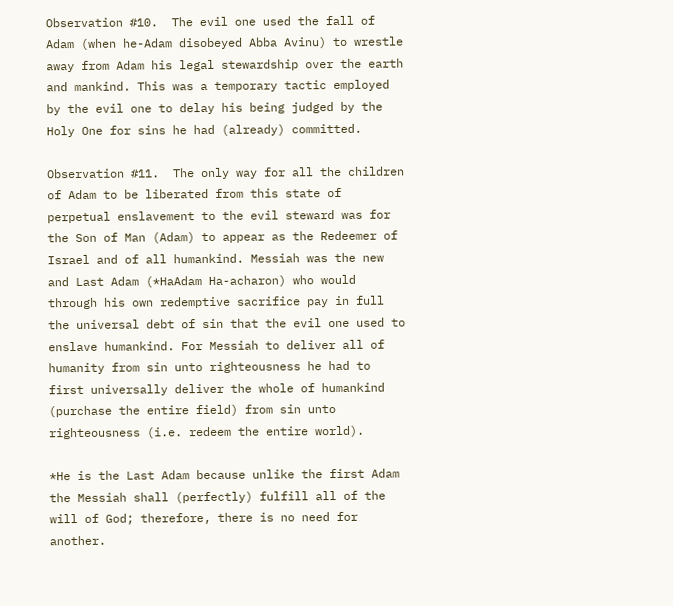Observation #10.  The evil one used the fall of Adam (when he-Adam disobeyed Abba Avinu) to wrestle away from Adam his legal stewardship over the earth and mankind. This was a temporary tactic employed by the evil one to delay his being judged by the Holy One for sins he had (already) committed.

Observation #11.  The only way for all the children of Adam to be liberated from this state of perpetual enslavement to the evil steward was for the Son of Man (Adam) to appear as the Redeemer of Israel and of all humankind. Messiah was the new and Last Adam (*HaAdam Ha-acharon) who would through his own redemptive sacrifice pay in full the universal debt of sin that the evil one used to enslave humankind. For Messiah to deliver all of humanity from sin unto righteousness he had to first universally deliver the whole of humankind (purchase the entire field) from sin unto righteousness (i.e. redeem the entire world).

*He is the Last Adam because unlike the first Adam the Messiah shall (perfectly) fulfill all of the will of God; therefore, there is no need for another.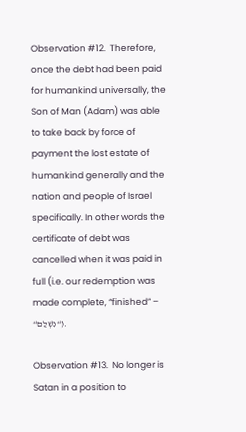Observation #12.  Therefore, once the debt had been paid for humankind universally, the Son of Man (Adam) was able to take back by force of payment the lost estate of humankind generally and the nation and people of Israel specifically. In other words the certificate of debt was cancelled when it was paid in full (i.e. our redemption was made complete, “finished” – “נִשְׁלַם“).

Observation #13.  No longer is Satan in a position to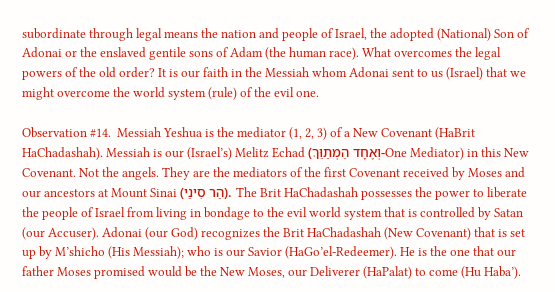subordinate through legal means the nation and people of Israel, the adopted (National) Son of Adonai or the enslaved gentile sons of Adam (the human race). What overcomes the legal powers of the old order? It is our faith in the Messiah whom Adonai sent to us (Israel) that we might overcome the world system (rule) of the evil one.

Observation #14.  Messiah Yeshua is the mediator (1, 2, 3) of a New Covenant (HaBrit HaChadashah). Messiah is our (Israel’s) Melitz Echad (וְאֶחָד הַמְתַוֵּךְ-One Mediator) in this New Covenant. Not the angels. They are the mediators of the first Covenant received by Moses and our ancestors at Mount Sinai (הַר סִינַי). The Brit HaChadashah possesses the power to liberate the people of Israel from living in bondage to the evil world system that is controlled by Satan (our Accuser). Adonai (our God) recognizes the Brit HaChadashah (New Covenant) that is set up by M’shicho (His Messiah); who is our Savior (HaGo’el-Redeemer). He is the one that our father Moses promised would be the New Moses, our Deliverer (HaPalat) to come (Hu Haba’).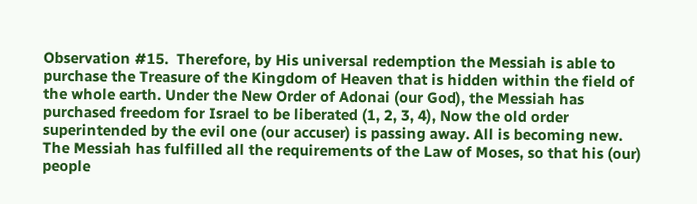Observation #15.  Therefore, by His universal redemption the Messiah is able to purchase the Treasure of the Kingdom of Heaven that is hidden within the field of the whole earth. Under the New Order of Adonai (our God), the Messiah has purchased freedom for Israel to be liberated (1, 2, 3, 4), Now the old order superintended by the evil one (our accuser) is passing away. All is becoming new. The Messiah has fulfilled all the requirements of the Law of Moses, so that his (our) people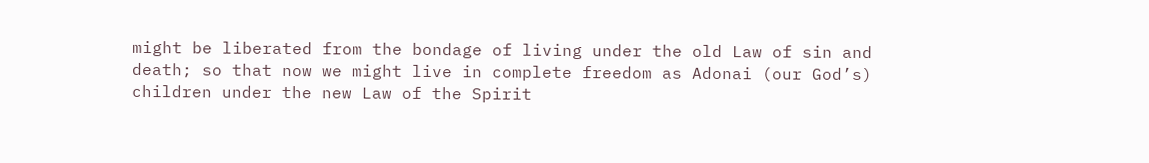might be liberated from the bondage of living under the old Law of sin and death; so that now we might live in complete freedom as Adonai (our God’s) children under the new Law of the Spirit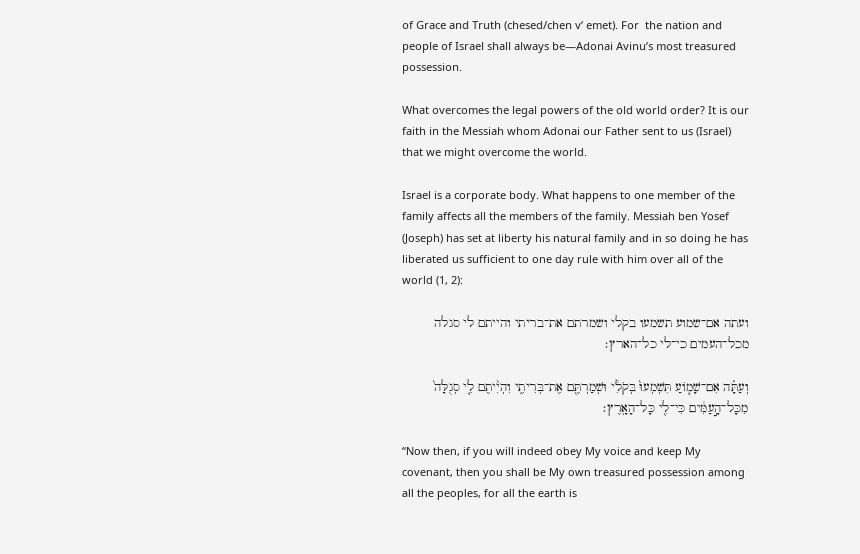of Grace and Truth (chesed/chen v’ emet). For  the nation and people of Israel shall always be—Adonai Avinu’s most treasured possession.

What overcomes the legal powers of the old world order? It is our faith in the Messiah whom Adonai our Father sent to us (Israel) that we might overcome the world.

Israel is a corporate body. What happens to one member of the family affects all the members of the family. Messiah ben Yosef (Joseph) has set at liberty his natural family and in so doing he has liberated us sufficient to one day rule with him over all of the world (1, 2):

ועתה אם־שמוע תשמעו בקלי ושמרתם את־בריתי והייתם לי סגלה מכל־העמים כי־לי כל־הארץ׃

וְעַתָּ֗ה אִם־שָׁמֹ֤ועַ תִּשְׁמְעוּ֙ בְּקֹלִ֔י וּשְׁמַרְתֶּ֖ם אֶת־בְּרִיתִ֑י וִהְיִ֨יתֶם לִ֤י סְגֻלָּה֙ מִכָּל־הָ֣עַמִּ֔ים כִּי־לִ֖י כָּל־הָאָֽרֶץ׃

“Now then, if you will indeed obey My voice and keep My covenant, then you shall be My own treasured possession among all the peoples, for all the earth is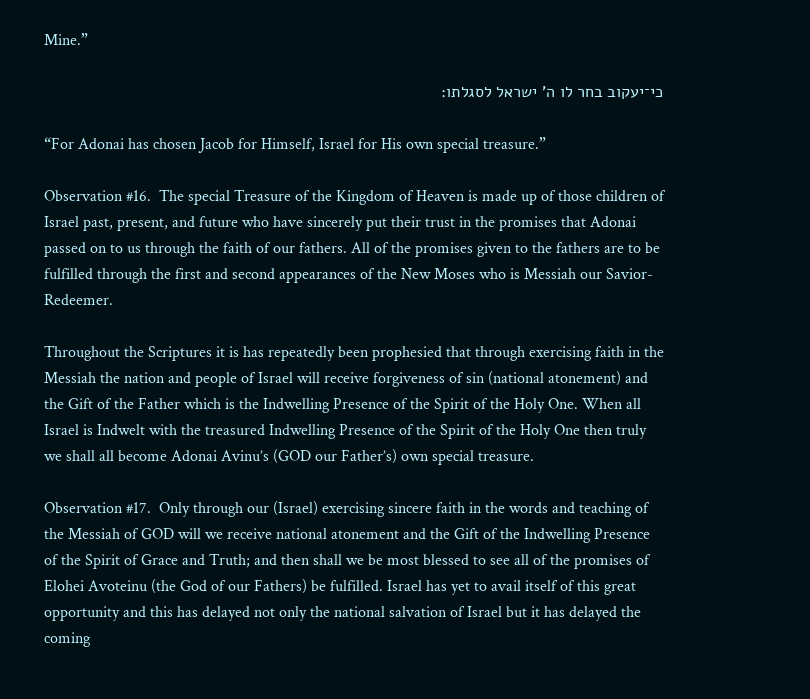Mine.”

כי־יעקוב בחר לו ה’ ישראל לסגלתו׃

“For Adonai has chosen Jacob for Himself, Israel for His own special treasure.”

Observation #16.  The special Treasure of the Kingdom of Heaven is made up of those children of Israel past, present, and future who have sincerely put their trust in the promises that Adonai passed on to us through the faith of our fathers. All of the promises given to the fathers are to be fulfilled through the first and second appearances of the New Moses who is Messiah our Savior-Redeemer.

Throughout the Scriptures it is has repeatedly been prophesied that through exercising faith in the Messiah the nation and people of Israel will receive forgiveness of sin (national atonement) and the Gift of the Father which is the Indwelling Presence of the Spirit of the Holy One. When all Israel is Indwelt with the treasured Indwelling Presence of the Spirit of the Holy One then truly we shall all become Adonai Avinu’s (GOD our Father’s) own special treasure.

Observation #17.  Only through our (Israel) exercising sincere faith in the words and teaching of the Messiah of GOD will we receive national atonement and the Gift of the Indwelling Presence of the Spirit of Grace and Truth; and then shall we be most blessed to see all of the promises of Elohei Avoteinu (the God of our Fathers) be fulfilled. Israel has yet to avail itself of this great opportunity and this has delayed not only the national salvation of Israel but it has delayed the coming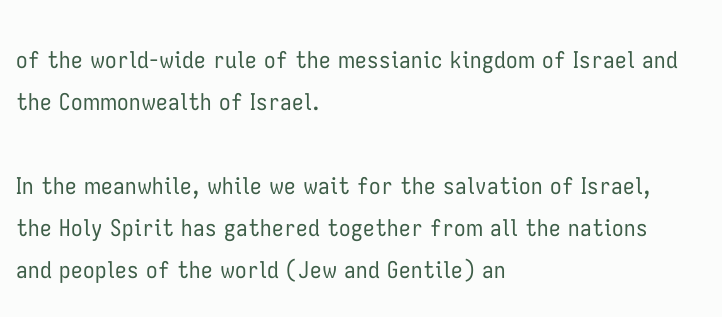of the world-wide rule of the messianic kingdom of Israel and the Commonwealth of Israel.

In the meanwhile, while we wait for the salvation of Israel, the Holy Spirit has gathered together from all the nations and peoples of the world (Jew and Gentile) an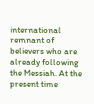international remnant of believers who are already following the Messiah. At the present time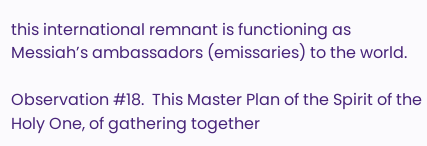this international remnant is functioning as Messiah’s ambassadors (emissaries) to the world.

Observation #18.  This Master Plan of the Spirit of the Holy One, of gathering together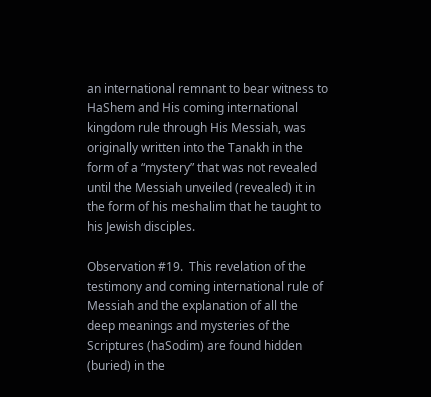an international remnant to bear witness to HaShem and His coming international kingdom rule through His Messiah, was originally written into the Tanakh in the form of a “mystery” that was not revealed until the Messiah unveiled (revealed) it in the form of his meshalim that he taught to his Jewish disciples.

Observation #19.  This revelation of the testimony and coming international rule of Messiah and the explanation of all the deep meanings and mysteries of the Scriptures (haSodim) are found hidden (buried) in the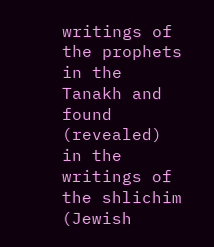writings of the prophets in the Tanakh and found (revealed) in the writings of the shlichim (Jewish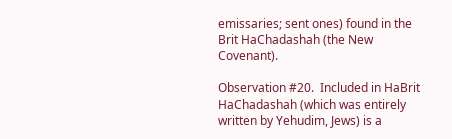emissaries; sent ones) found in the Brit HaChadashah (the New Covenant).

Observation #20.  Included in HaBrit HaChadashah (which was entirely written by Yehudim, Jews) is a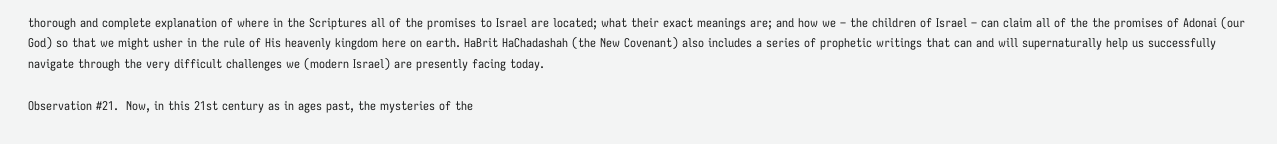thorough and complete explanation of where in the Scriptures all of the promises to Israel are located; what their exact meanings are; and how we – the children of Israel – can claim all of the the promises of Adonai (our God) so that we might usher in the rule of His heavenly kingdom here on earth. HaBrit HaChadashah (the New Covenant) also includes a series of prophetic writings that can and will supernaturally help us successfully navigate through the very difficult challenges we (modern Israel) are presently facing today.

Observation #21.  Now, in this 21st century as in ages past, the mysteries of the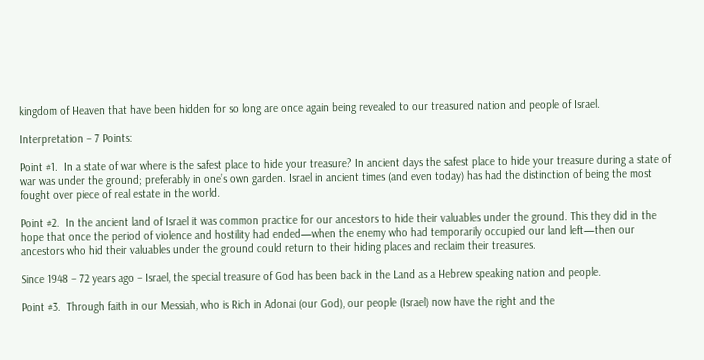kingdom of Heaven that have been hidden for so long are once again being revealed to our treasured nation and people of Israel.

Interpretation – 7 Points:

Point #1.  In a state of war where is the safest place to hide your treasure? In ancient days the safest place to hide your treasure during a state of war was under the ground; preferably in one’s own garden. Israel in ancient times (and even today) has had the distinction of being the most fought over piece of real estate in the world.

Point #2.  In the ancient land of Israel it was common practice for our ancestors to hide their valuables under the ground. This they did in the hope that once the period of violence and hostility had ended—when the enemy who had temporarily occupied our land left—then our ancestors who hid their valuables under the ground could return to their hiding places and reclaim their treasures.

Since 1948 – 72 years ago – Israel, the special treasure of God has been back in the Land as a Hebrew speaking nation and people.

Point #3.  Through faith in our Messiah, who is Rich in Adonai (our God), our people (Israel) now have the right and the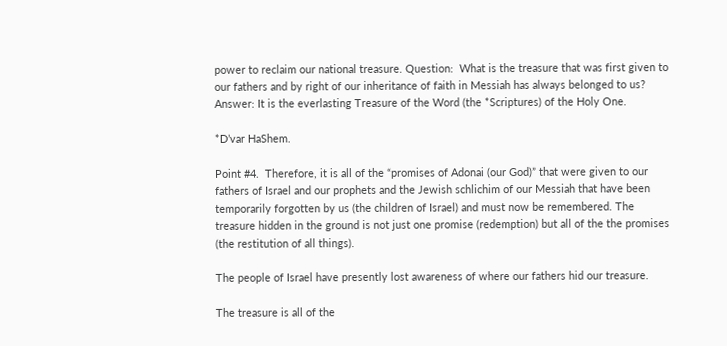power to reclaim our national treasure. Question:  What is the treasure that was first given to our fathers and by right of our inheritance of faith in Messiah has always belonged to us? Answer: It is the everlasting Treasure of the Word (the *Scriptures) of the Holy One.

*D’var HaShem.

Point #4.  Therefore, it is all of the “promises of Adonai (our God)” that were given to our fathers of Israel and our prophets and the Jewish schlichim of our Messiah that have been temporarily forgotten by us (the children of Israel) and must now be remembered. The treasure hidden in the ground is not just one promise (redemption) but all of the the promises (the restitution of all things).

The people of Israel have presently lost awareness of where our fathers hid our treasure.

The treasure is all of the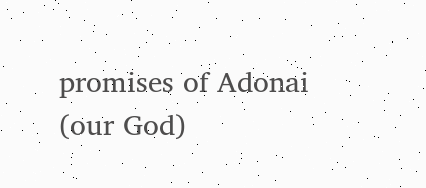promises of Adonai (our God)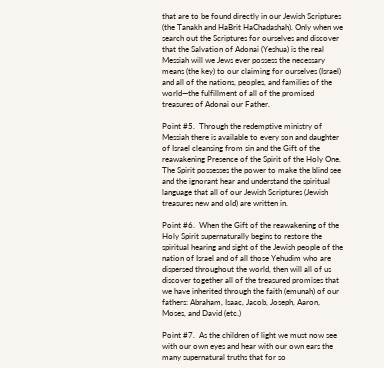that are to be found directly in our Jewish Scriptures (the Tanakh and HaBrit HaChadashah). Only when we search out the Scriptures for ourselves and discover that the Salvation of Adonai (Yeshua) is the real Messiah will we Jews ever possess the necessary means (the key) to our claiming for ourselves (Israel) and all of the nations, peoples, and families of the world—the fulfillment of all of the promised treasures of Adonai our Father.

Point #5.  Through the redemptive ministry of Messiah there is available to every son and daughter  of Israel cleansing from sin and the Gift of the reawakening Presence of the Spirit of the Holy One. The Spirit possesses the power to make the blind see and the ignorant hear and understand the spiritual language that all of our Jewish Scriptures (Jewish treasures new and old) are written in.

Point #6.  When the Gift of the reawakening of the Holy Spirit supernaturally begins to restore the spiritual hearing and sight of the Jewish people of the nation of Israel and of all those Yehudim who are dispersed throughout the world, then will all of us discover together all of the treasured promises that we have inherited through the faith (emunah) of our fathers: Abraham, Isaac, Jacob, Joseph, Aaron, Moses, and David (etc.)

Point #7.  As the children of light we must now see with our own eyes and hear with our own ears the many supernatural truths that for so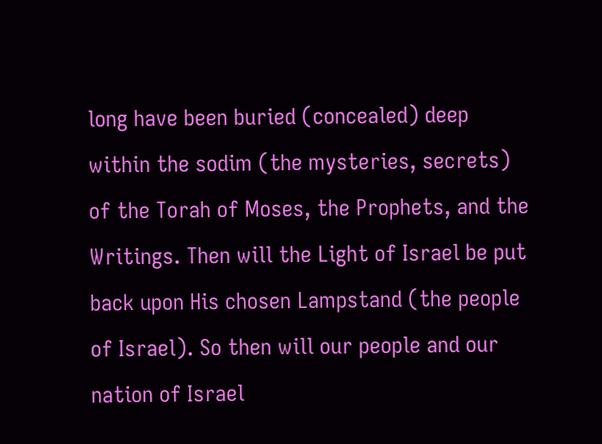long have been buried (concealed) deep within the sodim (the mysteries, secrets) of the Torah of Moses, the Prophets, and the Writings. Then will the Light of Israel be put back upon His chosen Lampstand (the people of Israel). So then will our people and our nation of Israel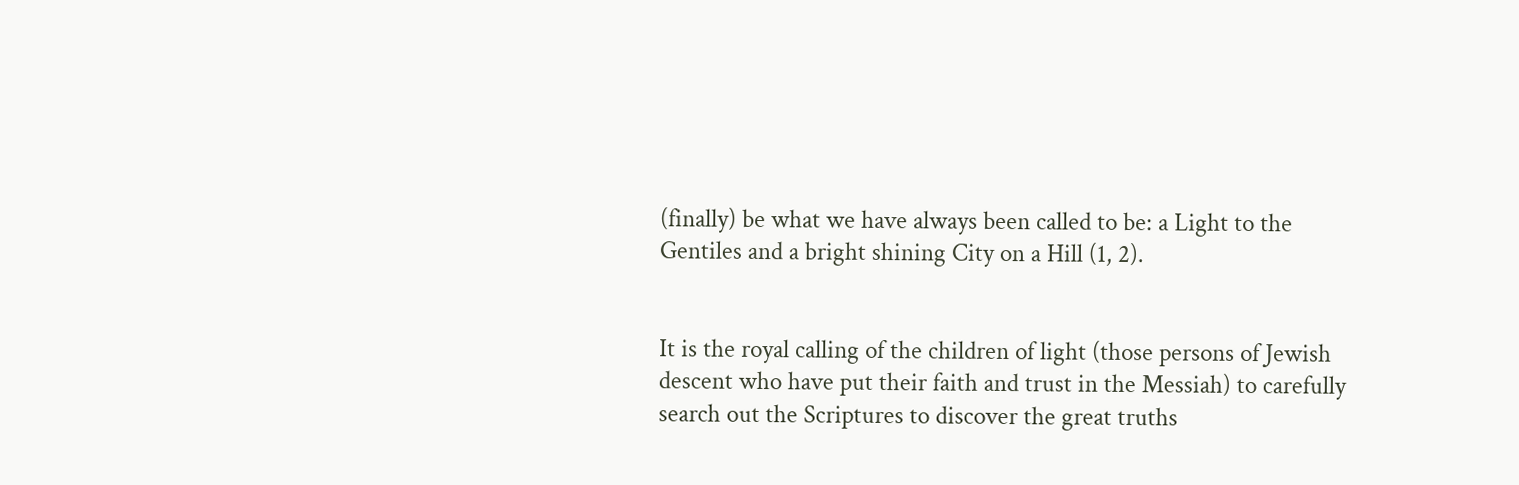(finally) be what we have always been called to be: a Light to the Gentiles and a bright shining City on a Hill (1, 2).


It is the royal calling of the children of light (those persons of Jewish descent who have put their faith and trust in the Messiah) to carefully search out the Scriptures to discover the great truths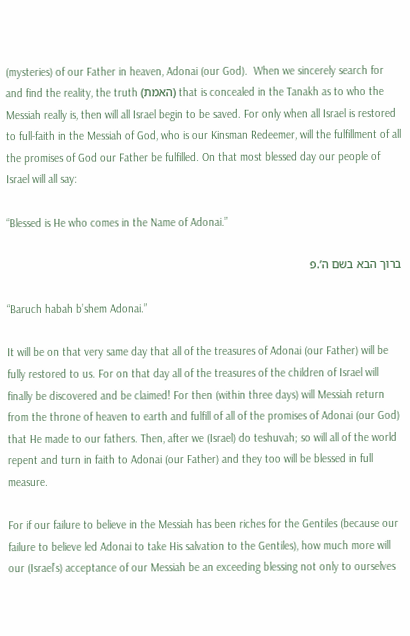(mysteries) of our Father in heaven, Adonai (our God).  When we sincerely search for and find the reality, the truth (האמת) that is concealed in the Tanakh as to who the Messiah really is, then will all Israel begin to be saved. For only when all Israel is restored to full-faith in the Messiah of God, who is our Kinsman Redeemer, will the fulfillment of all the promises of God our Father be fulfilled. On that most blessed day our people of Israel will all say:

“Blessed is He who comes in the Name of Adonai.”

ברוך הבא בשם ה’.פ

“Baruch habah b’shem Adonai.”

It will be on that very same day that all of the treasures of Adonai (our Father) will be fully restored to us. For on that day all of the treasures of the children of Israel will finally be discovered and be claimed! For then (within three days) will Messiah return from the throne of heaven to earth and fulfill of all of the promises of Adonai (our God) that He made to our fathers. Then, after we (Israel) do teshuvah; so will all of the world repent and turn in faith to Adonai (our Father) and they too will be blessed in full measure.

For if our failure to believe in the Messiah has been riches for the Gentiles (because our failure to believe led Adonai to take His salvation to the Gentiles), how much more will our (Israel’s) acceptance of our Messiah be an exceeding blessing not only to ourselves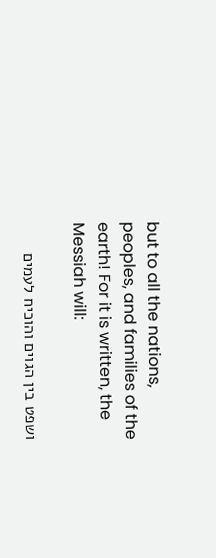but to all the nations, peoples, and families of the earth! For it is written, the Messiah will:

ושפט בין הגוים והוכיח לעמים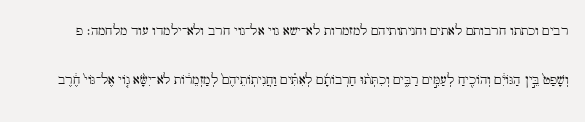רבים וכתתו חרבותם לאתים וחניתותיהם למזמרות לא־ישא גוי אל־גוי חרב ולא־ילמדו עוד מלחמה׃ פ

וְשָׁפַט֙ בֵּ֣ין הַגֹּויִ֔ם וְהֹוכִ֖יחַ לְעַמִּ֣ים רַבִּ֑ים וְכִתְּת֨וּ חַרְבֹותָ֜ם לְאִתִּ֗ים וַחֲנִיתֹֽותֵיהֶם֙ לְמַזְמֵרֹ֔ות לֹא־יִשָּׂ֨א גֹ֤וי אֶל־גֹּוי֙ חֶ֔רֶב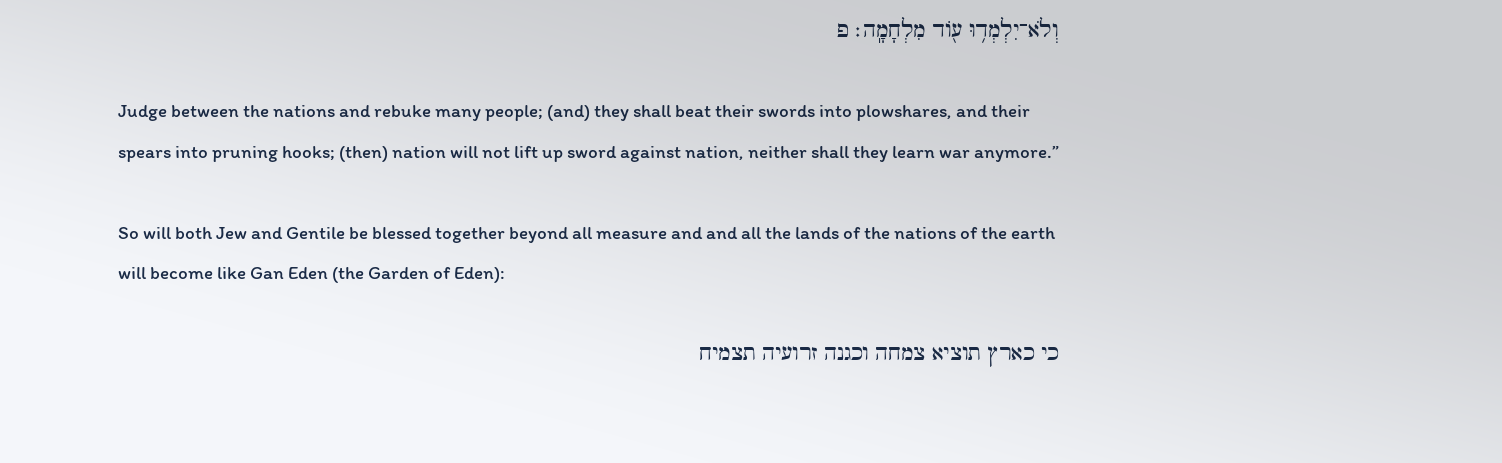וְלֹא־יִלְמְד֥וּ עֹ֖וד מִלְחָמָֽה׃ פ

Judge between the nations and rebuke many people; (and) they shall beat their swords into plowshares, and their spears into pruning hooks; (then) nation will not lift up sword against nation, neither shall they learn war anymore.”

So will both Jew and Gentile be blessed together beyond all measure and and all the lands of the nations of the earth will become like Gan Eden (the Garden of Eden):

כי כארץ תוציא צמחה וכגנה זרועיה תצמיח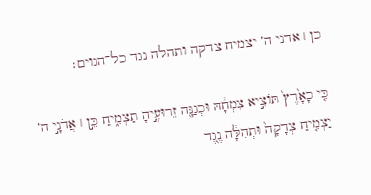כן ׀ אדני ה’ יצמיח צדקה ותהלה נגד כל־הגוים׃

כִּ֤י כָאָ֙רֶץ֙ תֹּוצִ֣יא צִמְחָ֔הּ וּכְגַנָּ֖ה זֵרוּעֶ֣יהָ תַצְמִ֑יחַ כֵּ֣ן ׀ אֲדֹנָ֣י ה’ יַצְמִ֤יחַ צְדָקָה֙ וּתְהִלָּ֔ה נֶ֖גֶד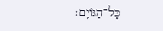כָּל־הַגֹּויִֽם׃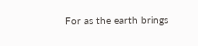For as the earth brings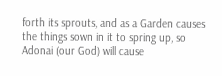forth its sprouts, and as a Garden causes the things sown in it to spring up, so Adonai (our God) will cause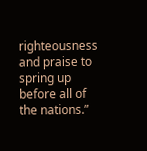righteousness and praise to spring up before all of the nations.”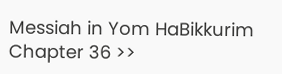Messiah in Yom HaBikkurim Chapter 36 >>